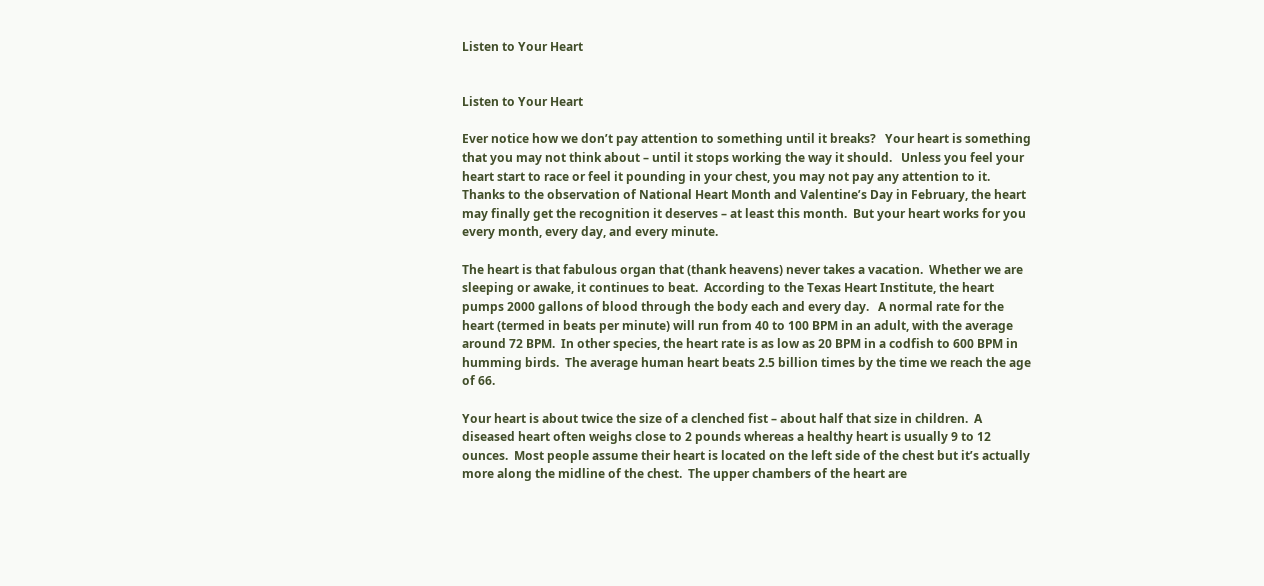Listen to Your Heart


Listen to Your Heart

Ever notice how we don’t pay attention to something until it breaks?   Your heart is something that you may not think about – until it stops working the way it should.   Unless you feel your heart start to race or feel it pounding in your chest, you may not pay any attention to it.
Thanks to the observation of National Heart Month and Valentine’s Day in February, the heart may finally get the recognition it deserves – at least this month.  But your heart works for you every month, every day, and every minute.

The heart is that fabulous organ that (thank heavens) never takes a vacation.  Whether we are sleeping or awake, it continues to beat.  According to the Texas Heart Institute, the heart pumps 2000 gallons of blood through the body each and every day.   A normal rate for the heart (termed in beats per minute) will run from 40 to 100 BPM in an adult, with the average around 72 BPM.  In other species, the heart rate is as low as 20 BPM in a codfish to 600 BPM in humming birds.  The average human heart beats 2.5 billion times by the time we reach the age of 66.

Your heart is about twice the size of a clenched fist – about half that size in children.  A diseased heart often weighs close to 2 pounds whereas a healthy heart is usually 9 to 12 ounces.  Most people assume their heart is located on the left side of the chest but it’s actually more along the midline of the chest.  The upper chambers of the heart are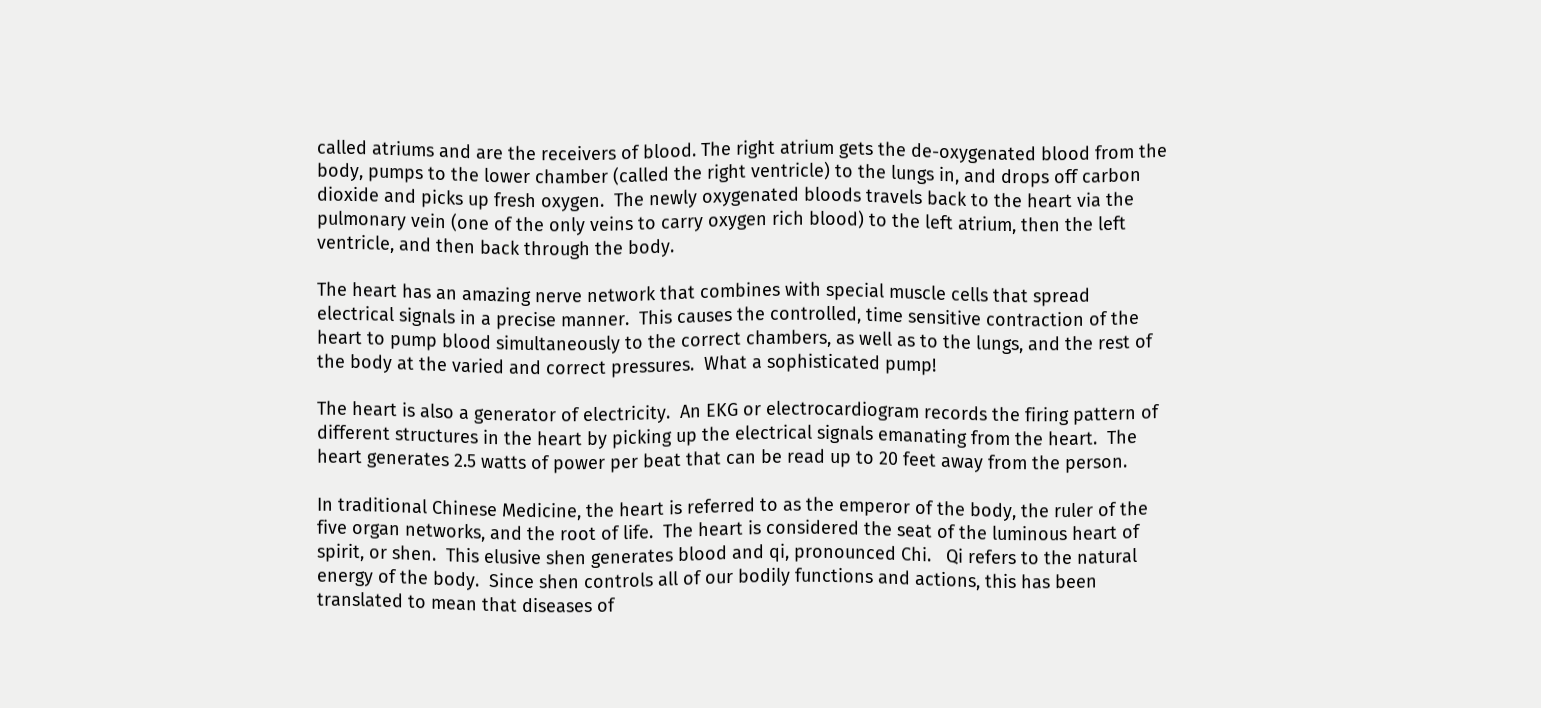called atriums and are the receivers of blood. The right atrium gets the de-oxygenated blood from the body, pumps to the lower chamber (called the right ventricle) to the lungs in, and drops off carbon dioxide and picks up fresh oxygen.  The newly oxygenated bloods travels back to the heart via the pulmonary vein (one of the only veins to carry oxygen rich blood) to the left atrium, then the left ventricle, and then back through the body.

The heart has an amazing nerve network that combines with special muscle cells that spread electrical signals in a precise manner.  This causes the controlled, time sensitive contraction of the heart to pump blood simultaneously to the correct chambers, as well as to the lungs, and the rest of the body at the varied and correct pressures.  What a sophisticated pump!

The heart is also a generator of electricity.  An EKG or electrocardiogram records the firing pattern of different structures in the heart by picking up the electrical signals emanating from the heart.  The heart generates 2.5 watts of power per beat that can be read up to 20 feet away from the person.

In traditional Chinese Medicine, the heart is referred to as the emperor of the body, the ruler of the five organ networks, and the root of life.  The heart is considered the seat of the luminous heart of spirit, or shen.  This elusive shen generates blood and qi, pronounced Chi.   Qi refers to the natural energy of the body.  Since shen controls all of our bodily functions and actions, this has been translated to mean that diseases of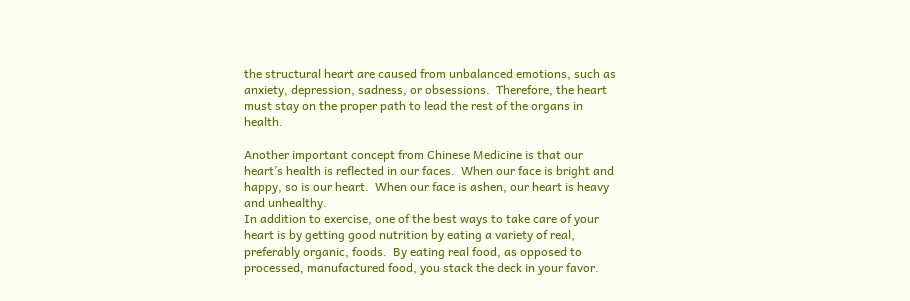the structural heart are caused from unbalanced emotions, such as anxiety, depression, sadness, or obsessions.  Therefore, the heart must stay on the proper path to lead the rest of the organs in health.

Another important concept from Chinese Medicine is that our heart’s health is reflected in our faces.  When our face is bright and happy, so is our heart.  When our face is ashen, our heart is heavy and unhealthy.
In addition to exercise, one of the best ways to take care of your heart is by getting good nutrition by eating a variety of real, preferably organic, foods.  By eating real food, as opposed to processed, manufactured food, you stack the deck in your favor.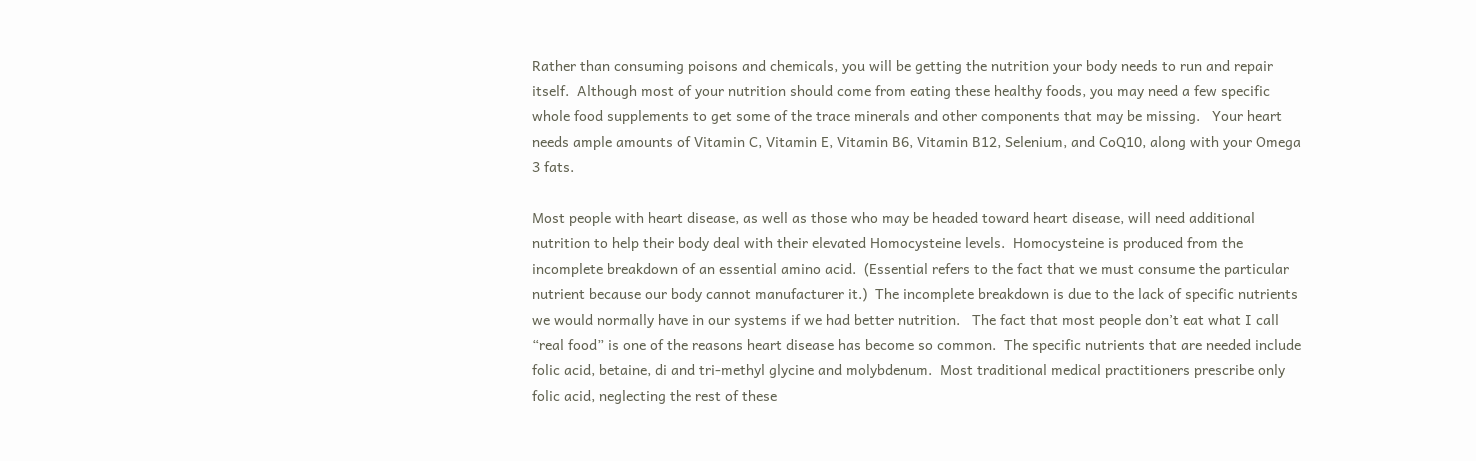Rather than consuming poisons and chemicals, you will be getting the nutrition your body needs to run and repair itself.  Although most of your nutrition should come from eating these healthy foods, you may need a few specific whole food supplements to get some of the trace minerals and other components that may be missing.   Your heart needs ample amounts of Vitamin C, Vitamin E, Vitamin B6, Vitamin B12, Selenium, and CoQ10, along with your Omega 3 fats.

Most people with heart disease, as well as those who may be headed toward heart disease, will need additional nutrition to help their body deal with their elevated Homocysteine levels.  Homocysteine is produced from the incomplete breakdown of an essential amino acid.  (Essential refers to the fact that we must consume the particular nutrient because our body cannot manufacturer it.)  The incomplete breakdown is due to the lack of specific nutrients we would normally have in our systems if we had better nutrition.   The fact that most people don’t eat what I call “real food” is one of the reasons heart disease has become so common.  The specific nutrients that are needed include folic acid, betaine, di and tri-methyl glycine and molybdenum.  Most traditional medical practitioners prescribe only folic acid, neglecting the rest of these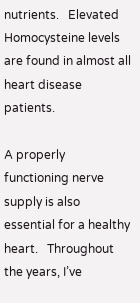nutrients.   Elevated Homocysteine levels are found in almost all heart disease patients.

A properly functioning nerve supply is also essential for a healthy heart.   Throughout the years, I’ve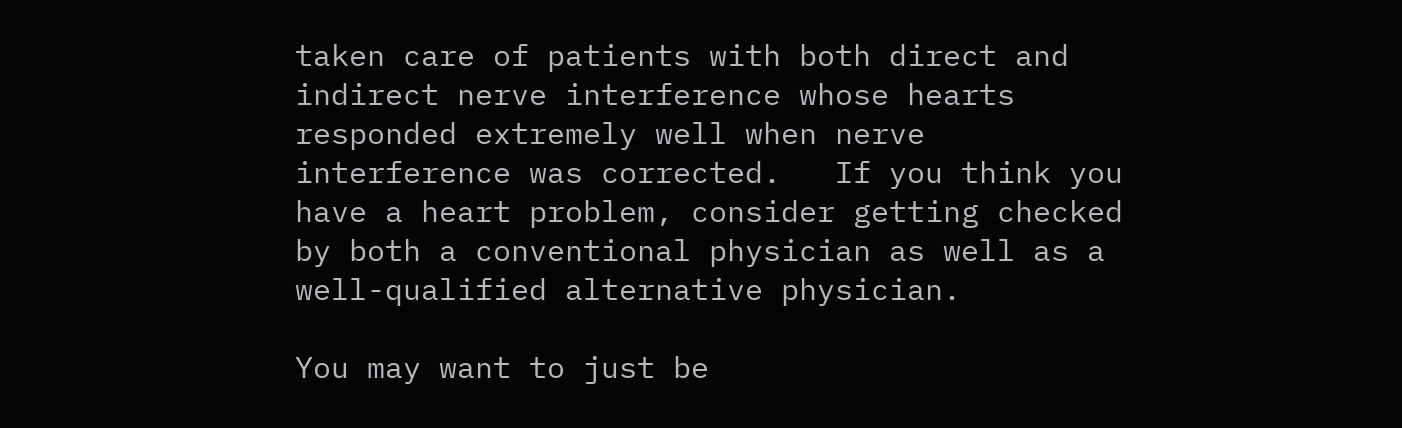taken care of patients with both direct and indirect nerve interference whose hearts responded extremely well when nerve interference was corrected.   If you think you have a heart problem, consider getting checked by both a conventional physician as well as a well-qualified alternative physician.

You may want to just be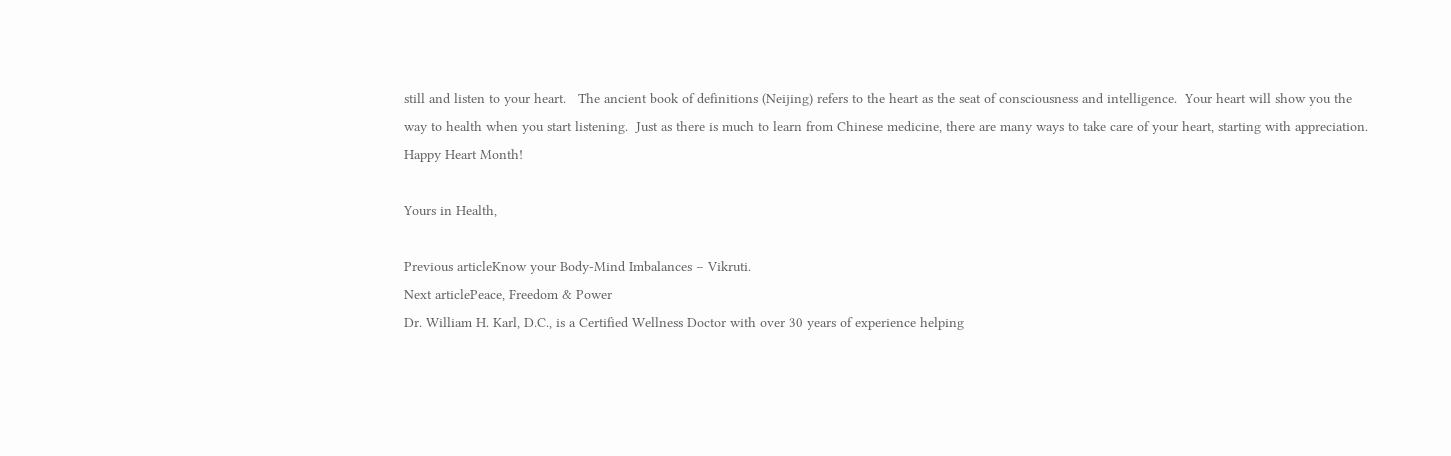still and listen to your heart.   The ancient book of definitions (Neijing) refers to the heart as the seat of consciousness and intelligence.  Your heart will show you the way to health when you start listening.  Just as there is much to learn from Chinese medicine, there are many ways to take care of your heart, starting with appreciation.  Happy Heart Month!

Yours in Health,

Previous articleKnow your Body-Mind Imbalances – Vikruti.
Next articlePeace, Freedom & Power
Dr. William H. Karl, D.C., is a Certified Wellness Doctor with over 30 years of experience helping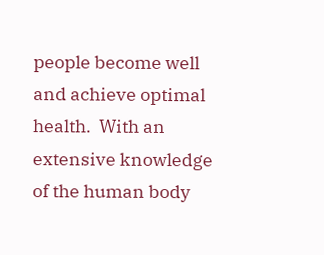people become well and achieve optimal health.  With an extensive knowledge of the human body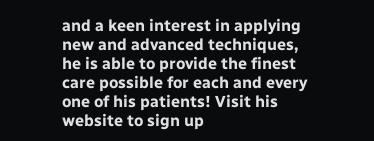and a keen interest in applying new and advanced techniques, he is able to provide the finest care possible for each and every one of his patients! Visit his website to sign up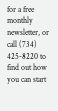for a free monthly newsletter, or call (734) 425-8220 to find out how you can start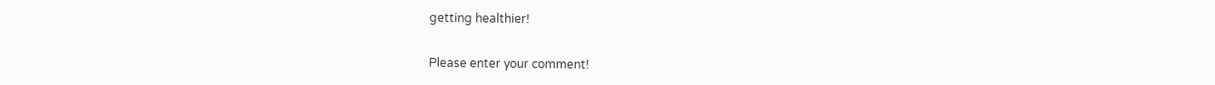getting healthier!


Please enter your comment!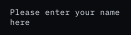Please enter your name here